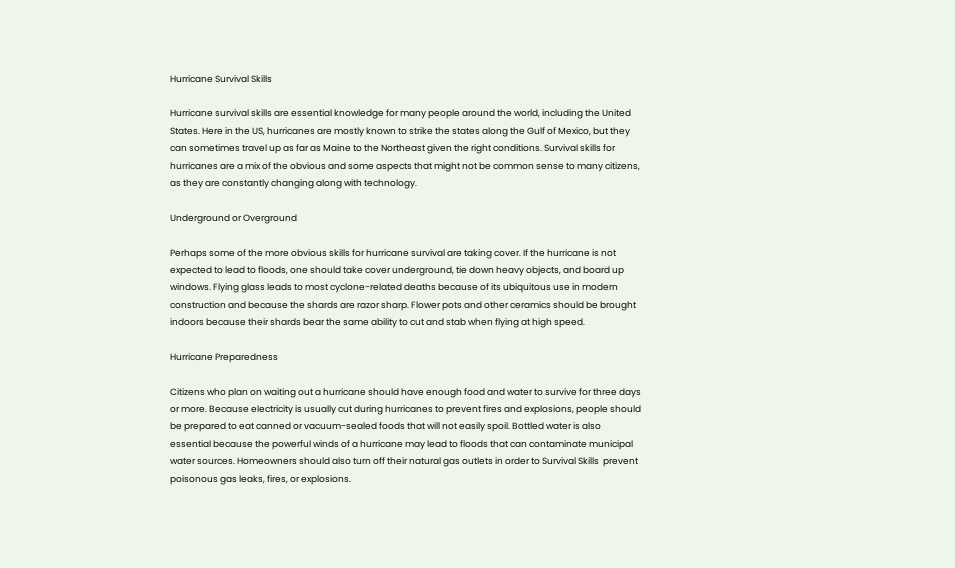Hurricane Survival Skills

Hurricane survival skills are essential knowledge for many people around the world, including the United States. Here in the US, hurricanes are mostly known to strike the states along the Gulf of Mexico, but they can sometimes travel up as far as Maine to the Northeast given the right conditions. Survival skills for hurricanes are a mix of the obvious and some aspects that might not be common sense to many citizens, as they are constantly changing along with technology.

Underground or Overground

Perhaps some of the more obvious skills for hurricane survival are taking cover. If the hurricane is not expected to lead to floods, one should take cover underground, tie down heavy objects, and board up windows. Flying glass leads to most cyclone-related deaths because of its ubiquitous use in modern construction and because the shards are razor sharp. Flower pots and other ceramics should be brought indoors because their shards bear the same ability to cut and stab when flying at high speed.

Hurricane Preparedness

Citizens who plan on waiting out a hurricane should have enough food and water to survive for three days or more. Because electricity is usually cut during hurricanes to prevent fires and explosions, people should be prepared to eat canned or vacuum-sealed foods that will not easily spoil. Bottled water is also essential because the powerful winds of a hurricane may lead to floods that can contaminate municipal water sources. Homeowners should also turn off their natural gas outlets in order to Survival Skills  prevent poisonous gas leaks, fires, or explosions.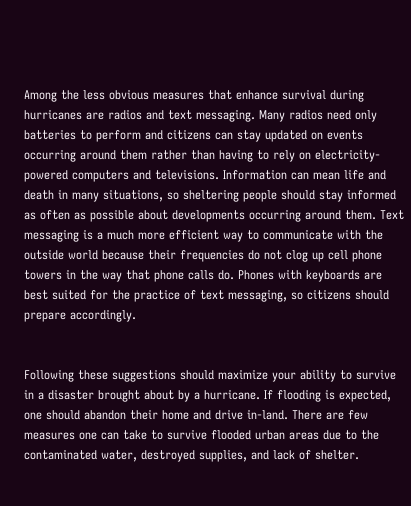Among the less obvious measures that enhance survival during hurricanes are radios and text messaging. Many radios need only batteries to perform and citizens can stay updated on events occurring around them rather than having to rely on electricity-powered computers and televisions. Information can mean life and death in many situations, so sheltering people should stay informed as often as possible about developments occurring around them. Text messaging is a much more efficient way to communicate with the outside world because their frequencies do not clog up cell phone towers in the way that phone calls do. Phones with keyboards are best suited for the practice of text messaging, so citizens should prepare accordingly.


Following these suggestions should maximize your ability to survive in a disaster brought about by a hurricane. If flooding is expected, one should abandon their home and drive in-land. There are few measures one can take to survive flooded urban areas due to the contaminated water, destroyed supplies, and lack of shelter.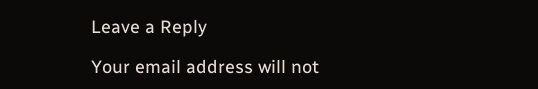Leave a Reply

Your email address will not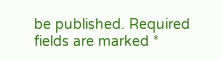be published. Required fields are marked *